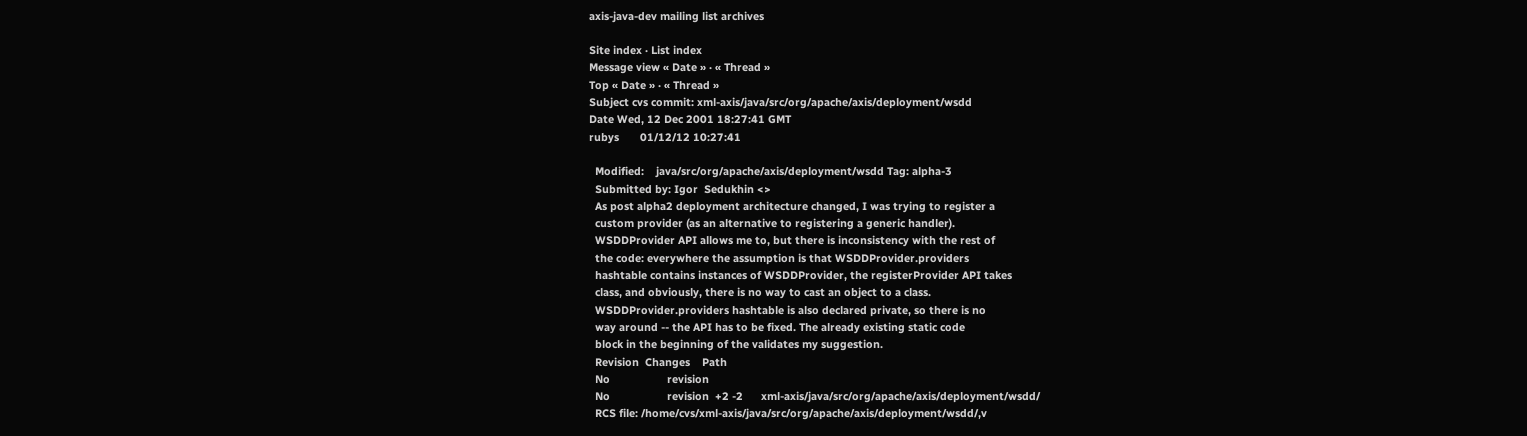axis-java-dev mailing list archives

Site index · List index
Message view « Date » · « Thread »
Top « Date » · « Thread »
Subject cvs commit: xml-axis/java/src/org/apache/axis/deployment/wsdd
Date Wed, 12 Dec 2001 18:27:41 GMT
rubys       01/12/12 10:27:41

  Modified:    java/src/org/apache/axis/deployment/wsdd Tag: alpha-3
  Submitted by: Igor  Sedukhin <>
  As post alpha2 deployment architecture changed, I was trying to register a
  custom provider (as an alternative to registering a generic handler).
  WSDDProvider API allows me to, but there is inconsistency with the rest of
  the code: everywhere the assumption is that WSDDProvider.providers
  hashtable contains instances of WSDDProvider, the registerProvider API takes
  class, and obviously, there is no way to cast an object to a class.
  WSDDProvider.providers hashtable is also declared private, so there is no
  way around -- the API has to be fixed. The already existing static code
  block in the beginning of the validates my suggestion.
  Revision  Changes    Path
  No                   revision
  No                   revision  +2 -2      xml-axis/java/src/org/apache/axis/deployment/wsdd/
  RCS file: /home/cvs/xml-axis/java/src/org/apache/axis/deployment/wsdd/,v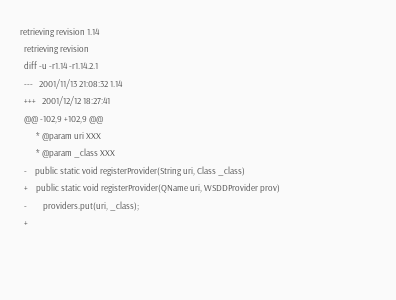retrieving revision 1.14
  retrieving revision
  diff -u -r1.14 -r1.14.2.1
  ---   2001/11/13 21:08:32 1.14
  +++   2001/12/12 18:27:41
  @@ -102,9 +102,9 @@
        * @param uri XXX
        * @param _class XXX
  -    public static void registerProvider(String uri, Class _class)
  +    public static void registerProvider(QName uri, WSDDProvider prov)
  -        providers.put(uri, _class);
  +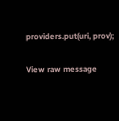providers.put(uri, prov);

View raw message